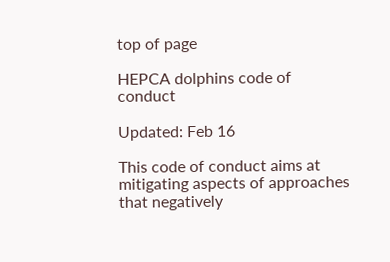top of page

HEPCA dolphins code of conduct

Updated: Feb 16

This code of conduct aims at mitigating aspects of approaches that negatively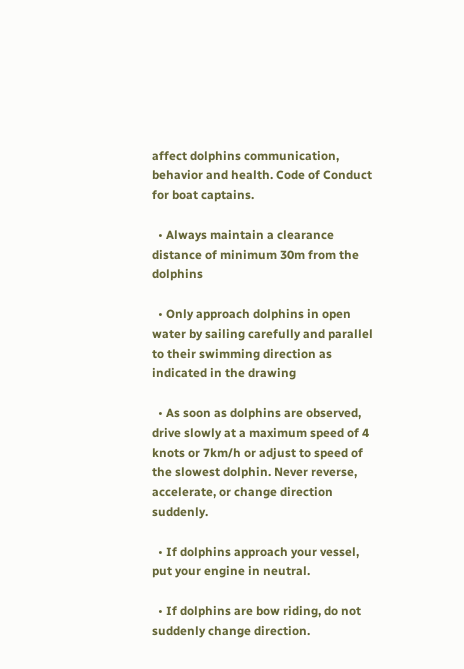affect dolphins communication, behavior and health. Code of Conduct for boat captains.

  • Always maintain a clearance distance of minimum 30m from the dolphins

  • Only approach dolphins in open water by sailing carefully and parallel to their swimming direction as indicated in the drawing

  • As soon as dolphins are observed, drive slowly at a maximum speed of 4 knots or 7km/h or adjust to speed of the slowest dolphin. Never reverse, accelerate, or change direction suddenly.

  • If dolphins approach your vessel, put your engine in neutral.

  • If dolphins are bow riding, do not suddenly change direction.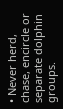• Never herd, chase, encircle or separate dolphin groups.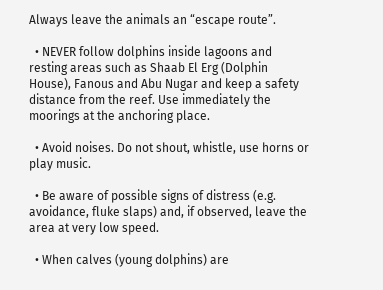Always leave the animals an “escape route”.

  • NEVER follow dolphins inside lagoons and resting areas such as Shaab El Erg (Dolphin House), Fanous and Abu Nugar and keep a safety distance from the reef. Use immediately the moorings at the anchoring place.

  • Avoid noises. Do not shout, whistle, use horns or play music.

  • Be aware of possible signs of distress (e.g. avoidance, fluke slaps) and, if observed, leave the area at very low speed.

  • When calves (young dolphins) are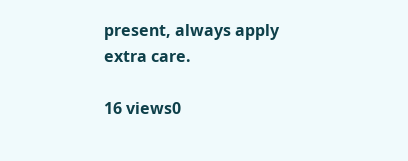present, always apply extra care.

16 views0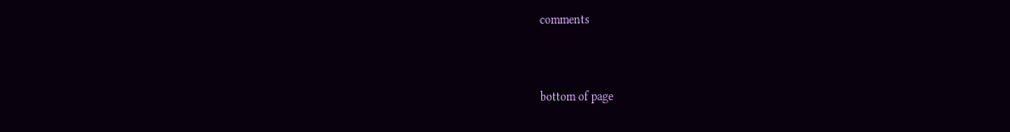comments


bottom of page